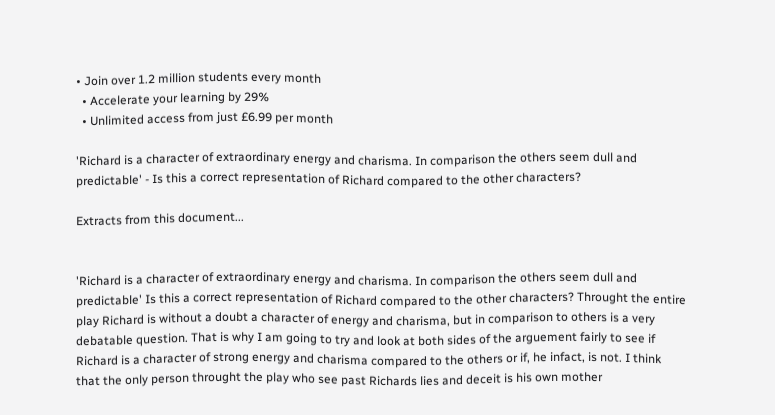• Join over 1.2 million students every month
  • Accelerate your learning by 29%
  • Unlimited access from just £6.99 per month

'Richard is a character of extraordinary energy and charisma. In comparison the others seem dull and predictable' - Is this a correct representation of Richard compared to the other characters?

Extracts from this document...


'Richard is a character of extraordinary energy and charisma. In comparison the others seem dull and predictable' Is this a correct representation of Richard compared to the other characters? Throught the entire play Richard is without a doubt a character of energy and charisma, but in comparison to others is a very debatable question. That is why I am going to try and look at both sides of the arguement fairly to see if Richard is a character of strong energy and charisma compared to the others or if, he infact, is not. I think that the only person throught the play who see past Richards lies and deceit is his own mother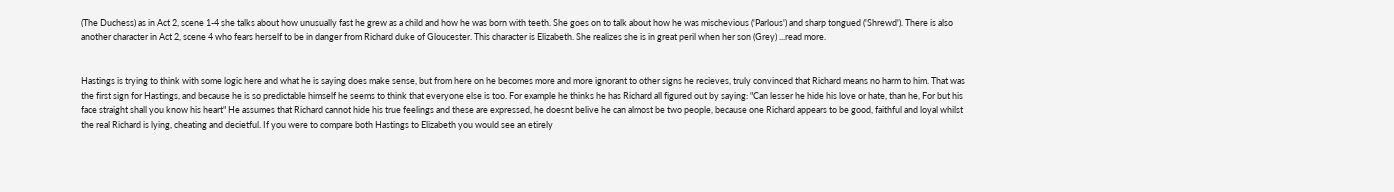(The Duchess) as in Act 2, scene 1-4 she talks about how unusually fast he grew as a child and how he was born with teeth. She goes on to talk about how he was mischevious ('Parlous') and sharp tongued ('Shrewd'). There is also another character in Act 2, scene 4 who fears herself to be in danger from Richard duke of Gloucester. This character is Elizabeth. She realizes she is in great peril when her son (Grey) ...read more.


Hastings is trying to think with some logic here and what he is saying does make sense, but from here on he becomes more and more ignorant to other signs he recieves, truly convinced that Richard means no harm to him. That was the first sign for Hastings, and because he is so predictable himself he seems to think that everyone else is too. For example he thinks he has Richard all figured out by saying: "Can lesser he hide his love or hate, than he, For but his face straight shall you know his heart" He assumes that Richard cannot hide his true feelings and these are expressed, he doesnt belive he can almost be two people, because one Richard appears to be good, faithful and loyal whilst the real Richard is lying, cheating and decietful. If you were to compare both Hastings to Elizabeth you would see an etirely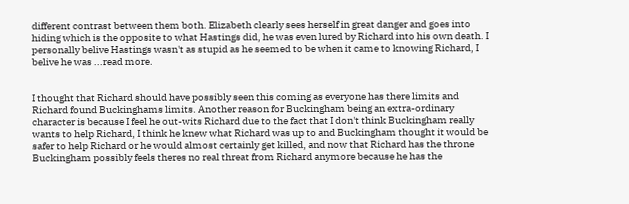different contrast between them both. Elizabeth clearly sees herself in great danger and goes into hiding which is the opposite to what Hastings did, he was even lured by Richard into his own death. I personally belive Hastings wasn't as stupid as he seemed to be when it came to knowing Richard, I belive he was ...read more.


I thought that Richard should have possibly seen this coming as everyone has there limits and Richard found Buckinghams limits. Another reason for Buckingham being an extra-ordinary character is because I feel he out-wits Richard due to the fact that I don't think Buckingham really wants to help Richard, I think he knew what Richard was up to and Buckingham thought it would be safer to help Richard or he would almost certainly get killed, and now that Richard has the throne Buckingham possibly feels theres no real threat from Richard anymore because he has the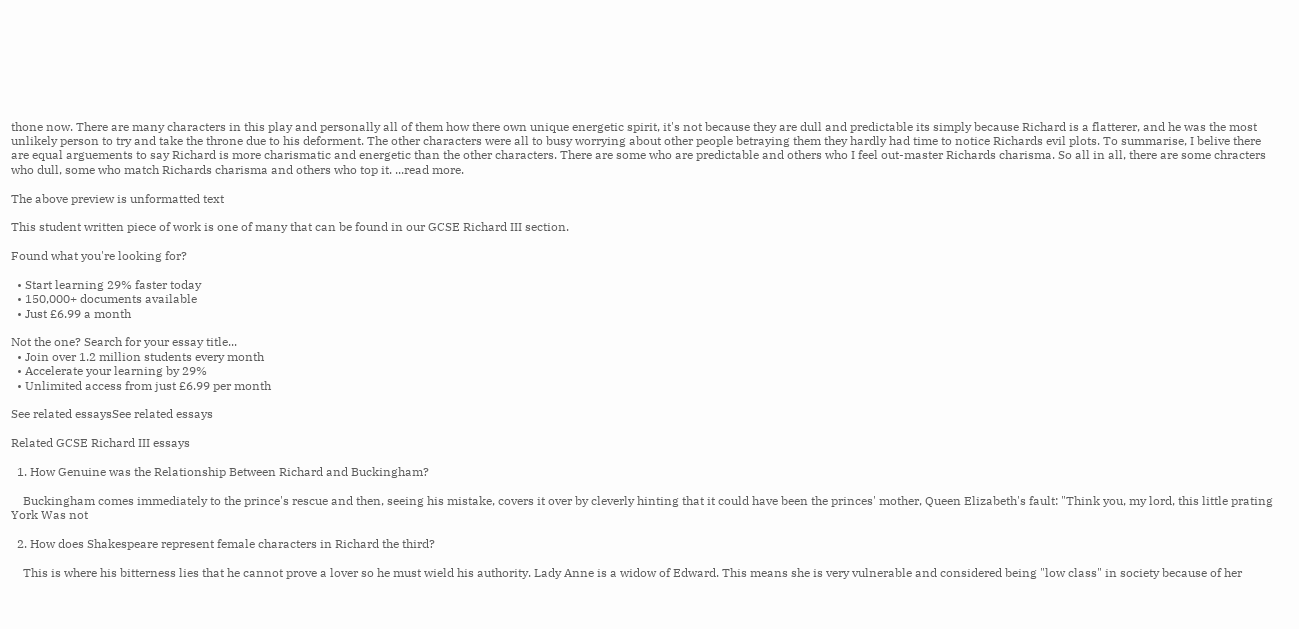thone now. There are many characters in this play and personally all of them how there own unique energetic spirit, it's not because they are dull and predictable its simply because Richard is a flatterer, and he was the most unlikely person to try and take the throne due to his deforment. The other characters were all to busy worrying about other people betraying them they hardly had time to notice Richards evil plots. To summarise, I belive there are equal arguements to say Richard is more charismatic and energetic than the other characters. There are some who are predictable and others who I feel out-master Richards charisma. So all in all, there are some chracters who dull, some who match Richards charisma and others who top it. ...read more.

The above preview is unformatted text

This student written piece of work is one of many that can be found in our GCSE Richard III section.

Found what you're looking for?

  • Start learning 29% faster today
  • 150,000+ documents available
  • Just £6.99 a month

Not the one? Search for your essay title...
  • Join over 1.2 million students every month
  • Accelerate your learning by 29%
  • Unlimited access from just £6.99 per month

See related essaysSee related essays

Related GCSE Richard III essays

  1. How Genuine was the Relationship Between Richard and Buckingham?

    Buckingham comes immediately to the prince's rescue and then, seeing his mistake, covers it over by cleverly hinting that it could have been the princes' mother, Queen Elizabeth's fault: "Think you, my lord, this little prating York Was not

  2. How does Shakespeare represent female characters in Richard the third?

    This is where his bitterness lies that he cannot prove a lover so he must wield his authority. Lady Anne is a widow of Edward. This means she is very vulnerable and considered being "low class" in society because of her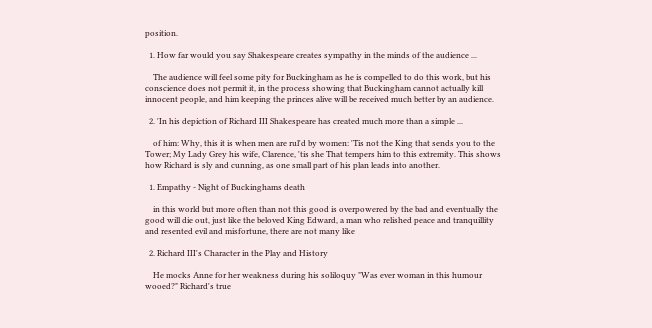position.

  1. How far would you say Shakespeare creates sympathy in the minds of the audience ...

    The audience will feel some pity for Buckingham as he is compelled to do this work, but his conscience does not permit it, in the process showing that Buckingham cannot actually kill innocent people, and him keeping the princes alive will be received much better by an audience.

  2. 'In his depiction of Richard III Shakespeare has created much more than a simple ...

    of him: Why, this it is when men are rul'd by women: 'Tis not the King that sends you to the Tower; My Lady Grey his wife, Clarence, 'tis she That tempers him to this extremity. This shows how Richard is sly and cunning, as one small part of his plan leads into another.

  1. Empathy - Night of Buckinghams death

    in this world but more often than not this good is overpowered by the bad and eventually the good will die out, just like the beloved King Edward, a man who relished peace and tranquillity and resented evil and misfortune, there are not many like

  2. Richard III's Character in the Play and History

    He mocks Anne for her weakness during his soliloquy "Was ever woman in this humour wooed?" Richard's true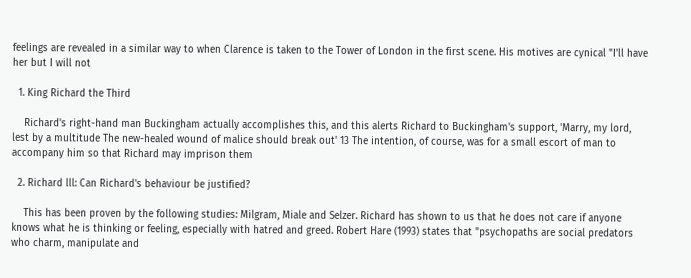feelings are revealed in a similar way to when Clarence is taken to the Tower of London in the first scene. His motives are cynical "I'll have her but I will not

  1. King Richard the Third

    Richard's right-hand man Buckingham actually accomplishes this, and this alerts Richard to Buckingham's support, 'Marry, my lord, lest by a multitude The new-healed wound of malice should break out' 13 The intention, of course, was for a small escort of man to accompany him so that Richard may imprison them

  2. Richard lll: Can Richard's behaviour be justified?

    This has been proven by the following studies: Milgram, Miale and Selzer. Richard has shown to us that he does not care if anyone knows what he is thinking or feeling, especially with hatred and greed. Robert Hare (1993) states that "psychopaths are social predators who charm, manipulate and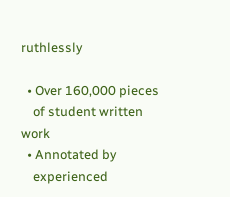ruthlessly

  • Over 160,000 pieces
    of student written work
  • Annotated by
    experienced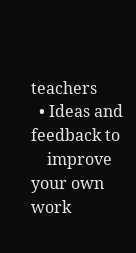teachers
  • Ideas and feedback to
    improve your own work